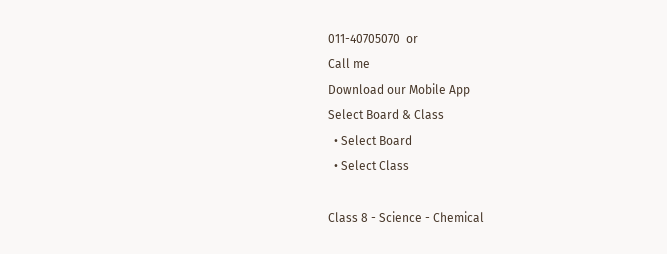011-40705070  or
Call me
Download our Mobile App
Select Board & Class
  • Select Board
  • Select Class

Class 8 - Science - Chemical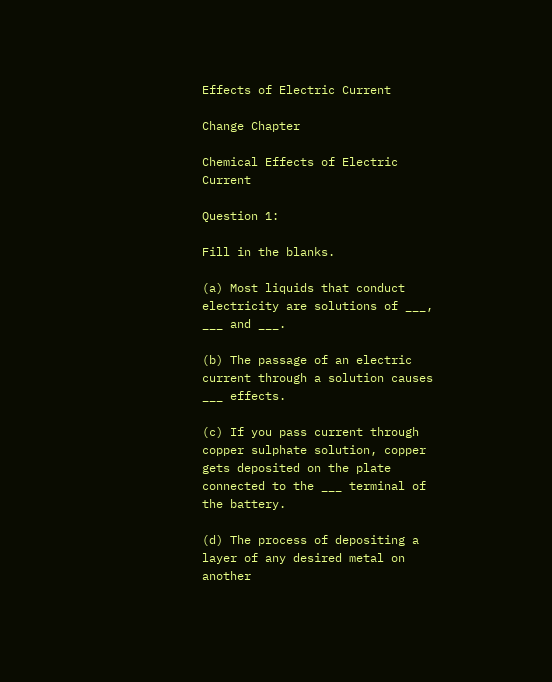Effects of Electric Current

Change Chapter

Chemical Effects of Electric Current

Question 1:

Fill in the blanks.

(a) Most liquids that conduct electricity are solutions of ___, ___ and ___.

(b) The passage of an electric current through a solution causes ___ effects.

(c) If you pass current through copper sulphate solution, copper gets deposited on the plate connected to the ___ terminal of the battery.

(d) The process of depositing a layer of any desired metal on another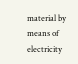material by means of electricity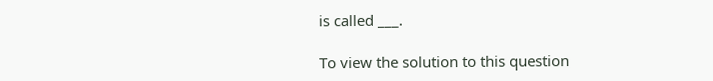is called ___.

To view the solution to this question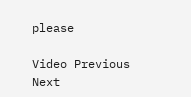please

Video Previous Next